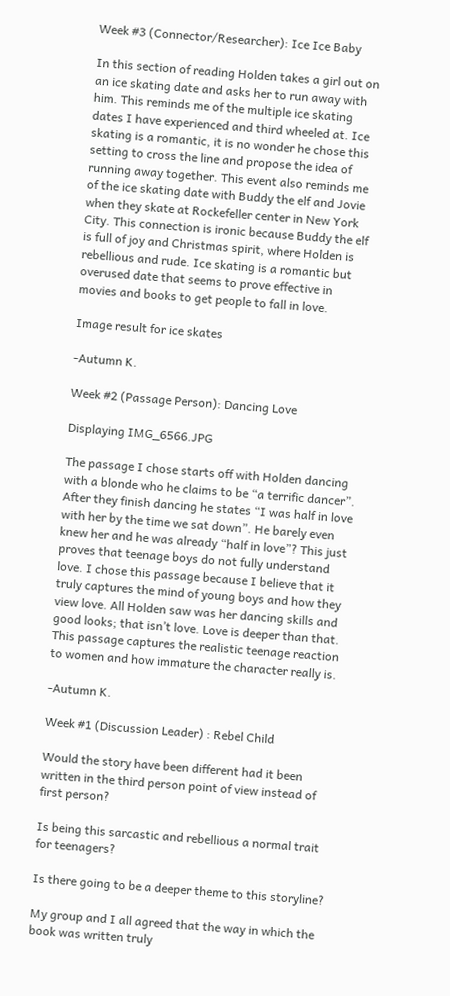Week #3 (Connector/Researcher): Ice Ice Baby

In this section of reading Holden takes a girl out on an ice skating date and asks her to run away with him. This reminds me of the multiple ice skating dates I have experienced and third wheeled at. Ice skating is a romantic, it is no wonder he chose this setting to cross the line and propose the idea of running away together. This event also reminds me of the ice skating date with Buddy the elf and Jovie when they skate at Rockefeller center in New York City. This connection is ironic because Buddy the elf is full of joy and Christmas spirit, where Holden is rebellious and rude. Ice skating is a romantic but overused date that seems to prove effective in movies and books to get people to fall in love.

Image result for ice skates

-Autumn K.

Week #2 (Passage Person): Dancing Love

Displaying IMG_6566.JPG

The passage I chose starts off with Holden dancing with a blonde who he claims to be “a terrific dancer”. After they finish dancing he states “I was half in love with her by the time we sat down”. He barely even knew her and he was already “half in love”? This just proves that teenage boys do not fully understand love. I chose this passage because I believe that it truly captures the mind of young boys and how they view love. All Holden saw was her dancing skills and good looks; that isn’t love. Love is deeper than that. This passage captures the realistic teenage reaction to women and how immature the character really is.

-Autumn K.

Week #1 (Discussion Leader) : Rebel Child

Would the story have been different had it been written in the third person point of view instead of first person?

Is being this sarcastic and rebellious a normal trait for teenagers?

Is there going to be a deeper theme to this storyline?

My group and I all agreed that the way in which the book was written truly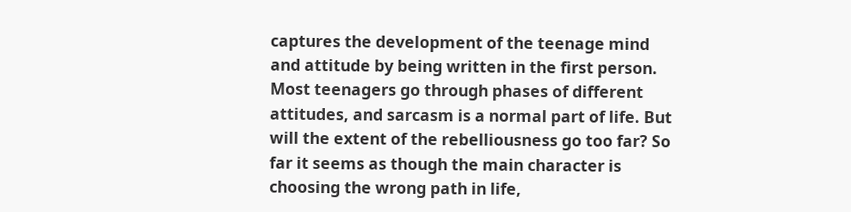captures the development of the teenage mind and attitude by being written in the first person. Most teenagers go through phases of different attitudes, and sarcasm is a normal part of life. But will the extent of the rebelliousness go too far? So far it seems as though the main character is choosing the wrong path in life,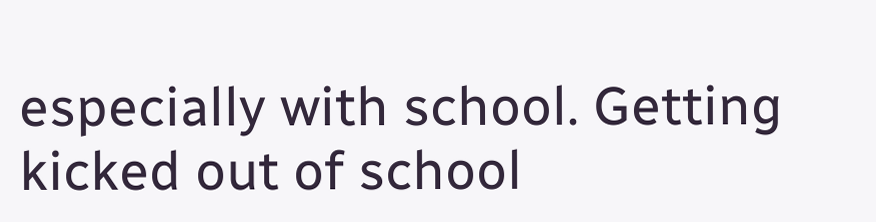especially with school. Getting kicked out of school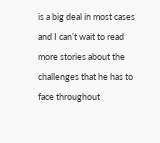is a big deal in most cases and I can’t wait to read more stories about the challenges that he has to face throughout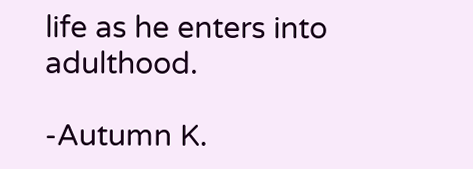life as he enters into adulthood.

-Autumn K.